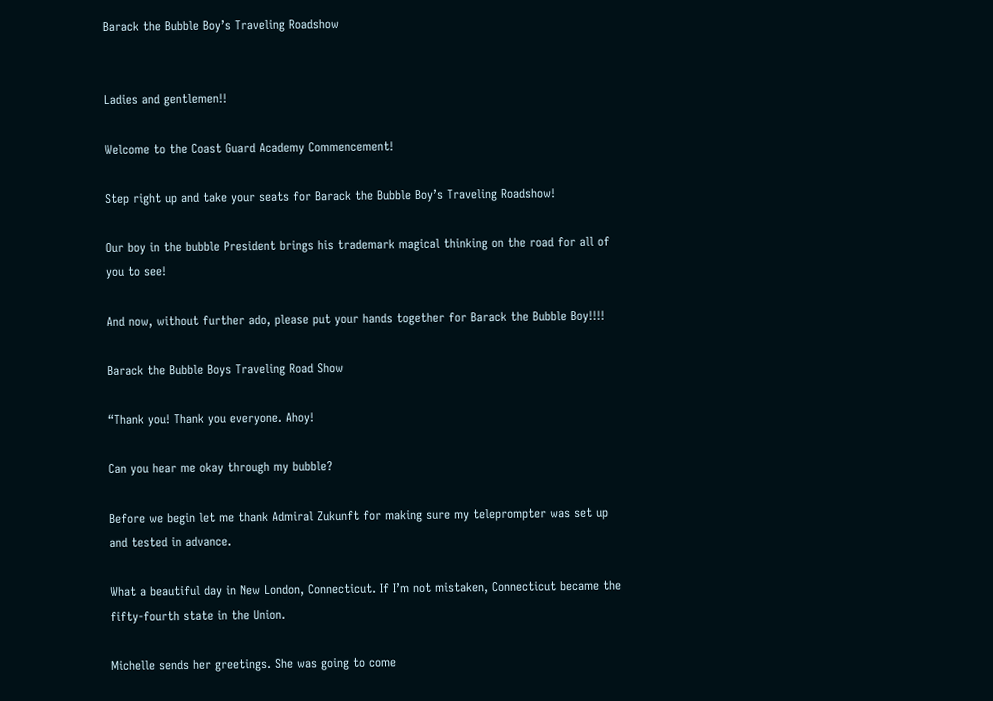Barack the Bubble Boy’s Traveling Roadshow


Ladies and gentlemen!!

Welcome to the Coast Guard Academy Commencement!

Step right up and take your seats for Barack the Bubble Boy’s Traveling Roadshow!

Our boy in the bubble President brings his trademark magical thinking on the road for all of you to see!

And now, without further ado, please put your hands together for Barack the Bubble Boy!!!!

Barack the Bubble Boys Traveling Road Show

“Thank you! Thank you everyone. Ahoy!

Can you hear me okay through my bubble?

Before we begin let me thank Admiral Zukunft for making sure my teleprompter was set up and tested in advance.

What a beautiful day in New London, Connecticut. If I’m not mistaken, Connecticut became the fifty-fourth state in the Union.

Michelle sends her greetings. She was going to come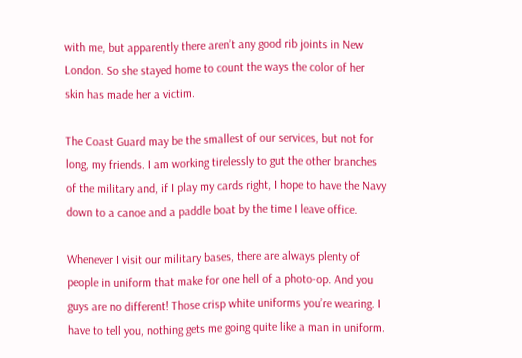with me, but apparently there aren’t any good rib joints in New London. So she stayed home to count the ways the color of her skin has made her a victim.

The Coast Guard may be the smallest of our services, but not for long, my friends. I am working tirelessly to gut the other branches of the military and, if I play my cards right, I hope to have the Navy down to a canoe and a paddle boat by the time I leave office.

Whenever I visit our military bases, there are always plenty of people in uniform that make for one hell of a photo-op. And you guys are no different! Those crisp white uniforms you’re wearing. I have to tell you, nothing gets me going quite like a man in uniform.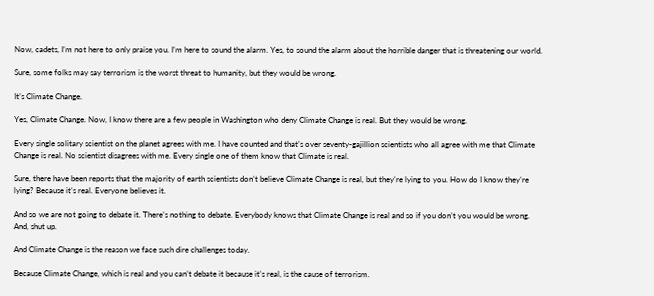Now, cadets, I’m not here to only praise you. I’m here to sound the alarm. Yes, to sound the alarm about the horrible danger that is threatening our world.

Sure, some folks may say terrorism is the worst threat to humanity, but they would be wrong.

It’s Climate Change.

Yes, Climate Change. Now, I know there are a few people in Washington who deny Climate Change is real. But they would be wrong.

Every single solitary scientist on the planet agrees with me. I have counted and that’s over seventy-gajillion scientists who all agree with me that Climate Change is real. No scientist disagrees with me. Every single one of them know that Climate is real.

Sure, there have been reports that the majority of earth scientists don’t believe Climate Change is real, but they’re lying to you. How do I know they’re lying? Because it’s real. Everyone believes it.

And so we are not going to debate it. There’s nothing to debate. Everybody knows that Climate Change is real and so if you don’t you would be wrong. And, shut up.

And Climate Change is the reason we face such dire challenges today.

Because Climate Change, which is real and you can’t debate it because it’s real, is the cause of terrorism.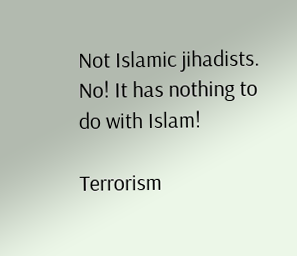Not Islamic jihadists. No! It has nothing to do with Islam!

Terrorism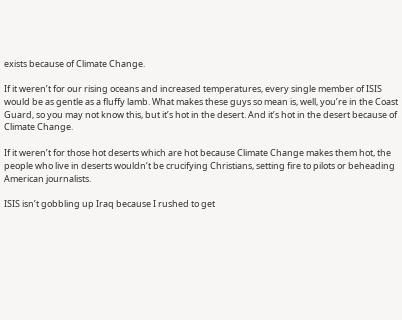exists because of Climate Change.

If it weren’t for our rising oceans and increased temperatures, every single member of ISIS would be as gentle as a fluffy lamb. What makes these guys so mean is, well, you’re in the Coast Guard, so you may not know this, but it’s hot in the desert. And it’s hot in the desert because of Climate Change.

If it weren’t for those hot deserts which are hot because Climate Change makes them hot, the people who live in deserts wouldn’t be crucifying Christians, setting fire to pilots or beheading American journalists.

ISIS isn’t gobbling up Iraq because I rushed to get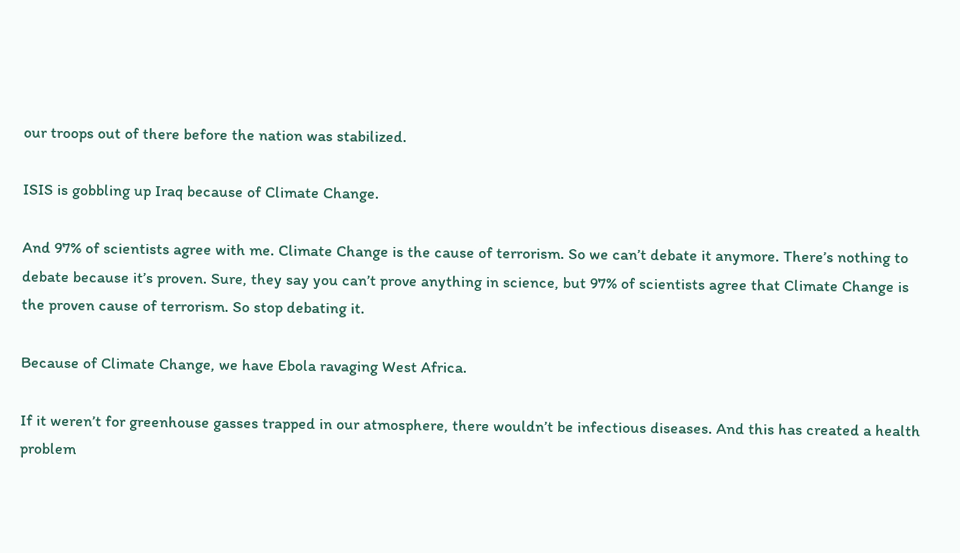our troops out of there before the nation was stabilized.

ISIS is gobbling up Iraq because of Climate Change.

And 97% of scientists agree with me. Climate Change is the cause of terrorism. So we can’t debate it anymore. There’s nothing to debate because it’s proven. Sure, they say you can’t prove anything in science, but 97% of scientists agree that Climate Change is the proven cause of terrorism. So stop debating it.

Because of Climate Change, we have Ebola ravaging West Africa.

If it weren’t for greenhouse gasses trapped in our atmosphere, there wouldn’t be infectious diseases. And this has created a health problem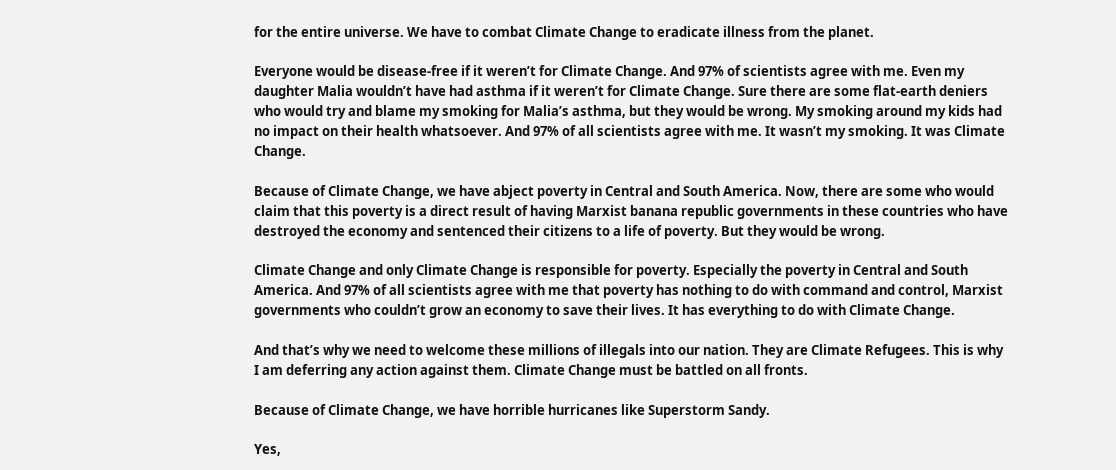for the entire universe. We have to combat Climate Change to eradicate illness from the planet.

Everyone would be disease-free if it weren’t for Climate Change. And 97% of scientists agree with me. Even my daughter Malia wouldn’t have had asthma if it weren’t for Climate Change. Sure there are some flat-earth deniers who would try and blame my smoking for Malia’s asthma, but they would be wrong. My smoking around my kids had no impact on their health whatsoever. And 97% of all scientists agree with me. It wasn’t my smoking. It was Climate Change.

Because of Climate Change, we have abject poverty in Central and South America. Now, there are some who would claim that this poverty is a direct result of having Marxist banana republic governments in these countries who have destroyed the economy and sentenced their citizens to a life of poverty. But they would be wrong.

Climate Change and only Climate Change is responsible for poverty. Especially the poverty in Central and South America. And 97% of all scientists agree with me that poverty has nothing to do with command and control, Marxist governments who couldn’t grow an economy to save their lives. It has everything to do with Climate Change.

And that’s why we need to welcome these millions of illegals into our nation. They are Climate Refugees. This is why I am deferring any action against them. Climate Change must be battled on all fronts.

Because of Climate Change, we have horrible hurricanes like Superstorm Sandy.

Yes,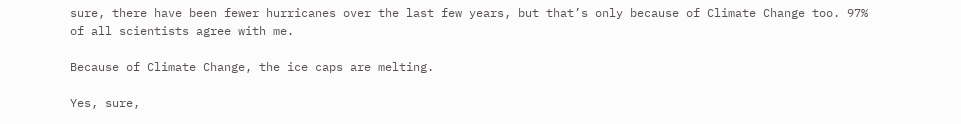sure, there have been fewer hurricanes over the last few years, but that’s only because of Climate Change too. 97% of all scientists agree with me.

Because of Climate Change, the ice caps are melting.

Yes, sure,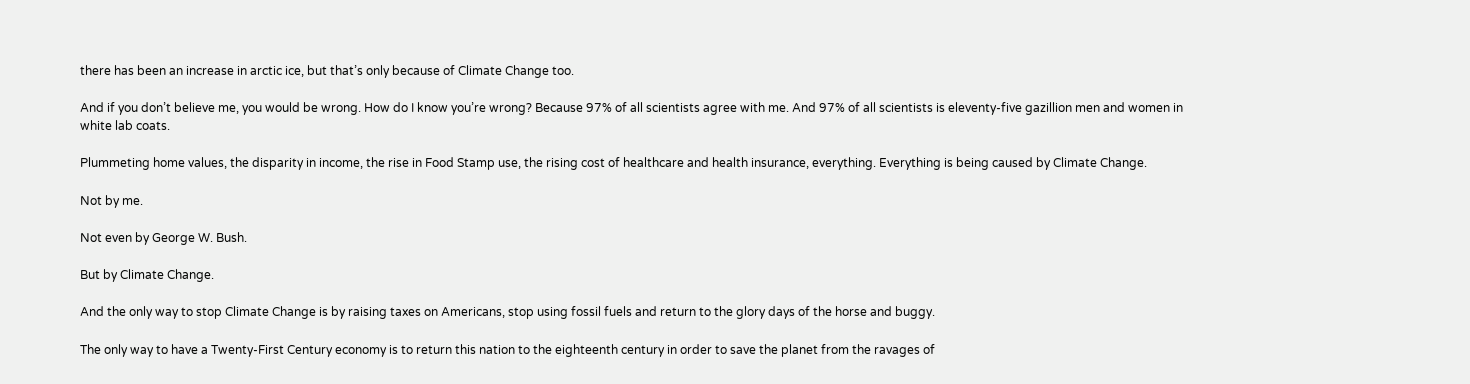there has been an increase in arctic ice, but that’s only because of Climate Change too.

And if you don’t believe me, you would be wrong. How do I know you’re wrong? Because 97% of all scientists agree with me. And 97% of all scientists is eleventy-five gazillion men and women in white lab coats.

Plummeting home values, the disparity in income, the rise in Food Stamp use, the rising cost of healthcare and health insurance, everything. Everything is being caused by Climate Change.

Not by me.

Not even by George W. Bush.

But by Climate Change.

And the only way to stop Climate Change is by raising taxes on Americans, stop using fossil fuels and return to the glory days of the horse and buggy.

The only way to have a Twenty-First Century economy is to return this nation to the eighteenth century in order to save the planet from the ravages of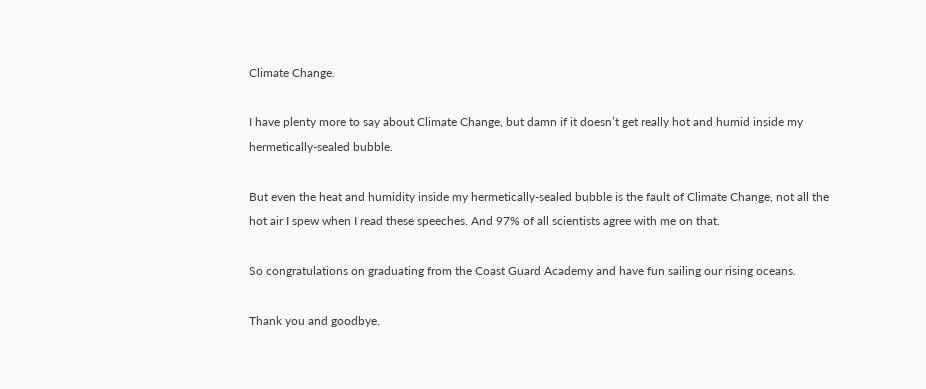Climate Change.

I have plenty more to say about Climate Change, but damn if it doesn’t get really hot and humid inside my hermetically-sealed bubble.

But even the heat and humidity inside my hermetically-sealed bubble is the fault of Climate Change, not all the hot air I spew when I read these speeches. And 97% of all scientists agree with me on that.

So congratulations on graduating from the Coast Guard Academy and have fun sailing our rising oceans.

Thank you and goodbye.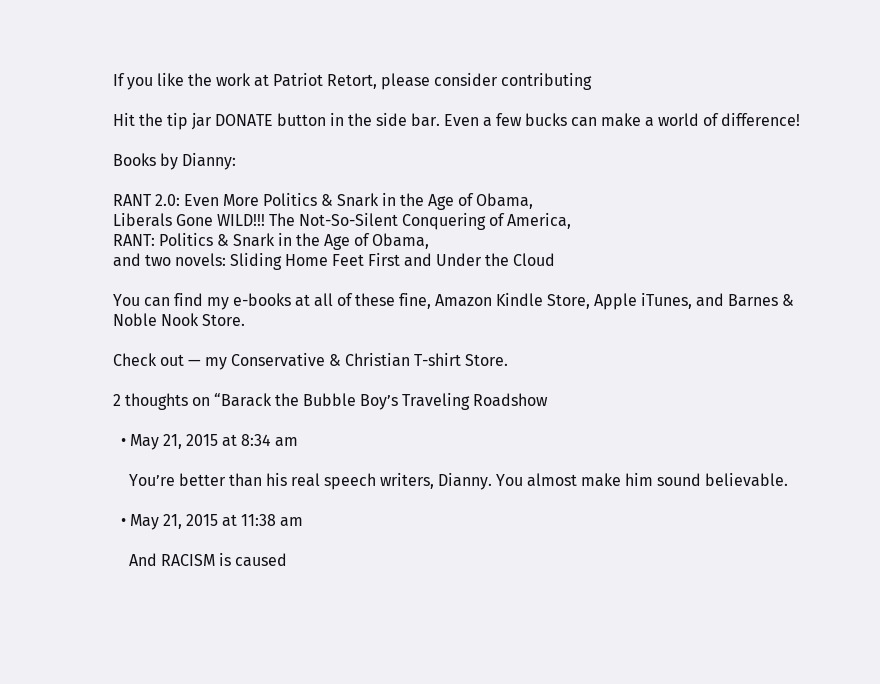If you like the work at Patriot Retort, please consider contributing

Hit the tip jar DONATE button in the side bar. Even a few bucks can make a world of difference!

Books by Dianny:

RANT 2.0: Even More Politics & Snark in the Age of Obama,
Liberals Gone WILD!!! The Not-So-Silent Conquering of America,
RANT: Politics & Snark in the Age of Obama,
and two novels: Sliding Home Feet First and Under the Cloud

You can find my e-books at all of these fine, Amazon Kindle Store, Apple iTunes, and Barnes & Noble Nook Store.

Check out — my Conservative & Christian T-shirt Store.

2 thoughts on “Barack the Bubble Boy’s Traveling Roadshow

  • May 21, 2015 at 8:34 am

    You’re better than his real speech writers, Dianny. You almost make him sound believable.

  • May 21, 2015 at 11:38 am

    And RACISM is caused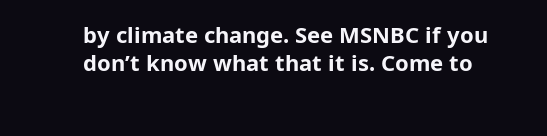by climate change. See MSNBC if you don’t know what that it is. Come to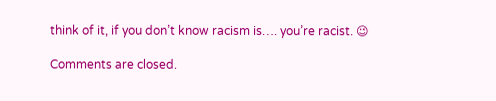think of it, if you don’t know racism is…. you’re racist. 😉

Comments are closed.